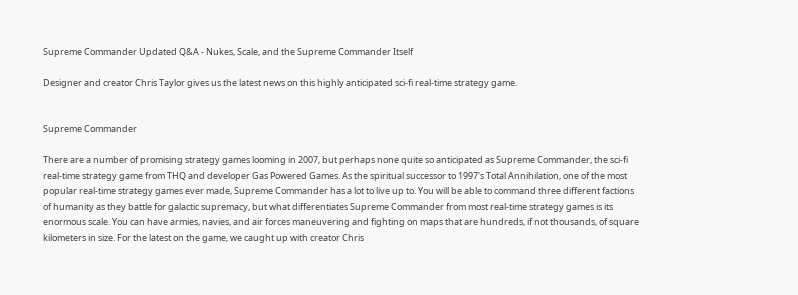Supreme Commander Updated Q&A - Nukes, Scale, and the Supreme Commander Itself

Designer and creator Chris Taylor gives us the latest news on this highly anticipated sci-fi real-time strategy game.


Supreme Commander

There are a number of promising strategy games looming in 2007, but perhaps none quite so anticipated as Supreme Commander, the sci-fi real-time strategy game from THQ and developer Gas Powered Games. As the spiritual successor to 1997's Total Annihilation, one of the most popular real-time strategy games ever made, Supreme Commander has a lot to live up to. You will be able to command three different factions of humanity as they battle for galactic supremacy, but what differentiates Supreme Commander from most real-time strategy games is its enormous scale. You can have armies, navies, and air forces maneuvering and fighting on maps that are hundreds, if not thousands, of square kilometers in size. For the latest on the game, we caught up with creator Chris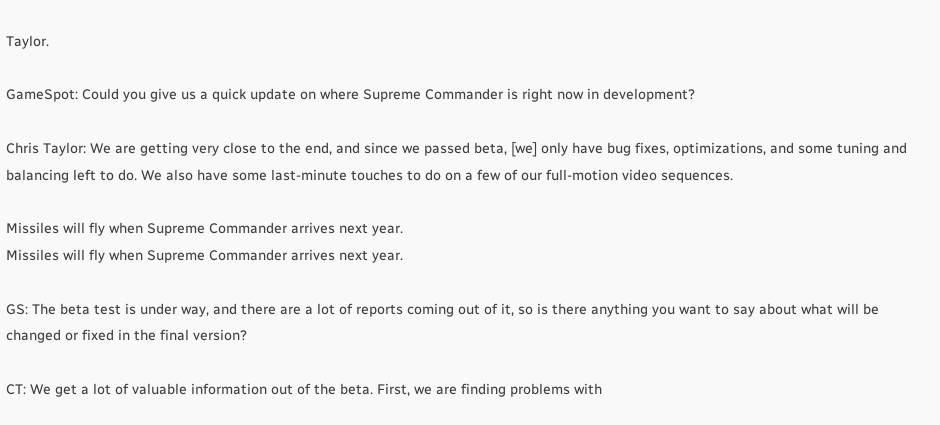Taylor.

GameSpot: Could you give us a quick update on where Supreme Commander is right now in development?

Chris Taylor: We are getting very close to the end, and since we passed beta, [we] only have bug fixes, optimizations, and some tuning and balancing left to do. We also have some last-minute touches to do on a few of our full-motion video sequences.

Missiles will fly when Supreme Commander arrives next year.
Missiles will fly when Supreme Commander arrives next year.

GS: The beta test is under way, and there are a lot of reports coming out of it, so is there anything you want to say about what will be changed or fixed in the final version?

CT: We get a lot of valuable information out of the beta. First, we are finding problems with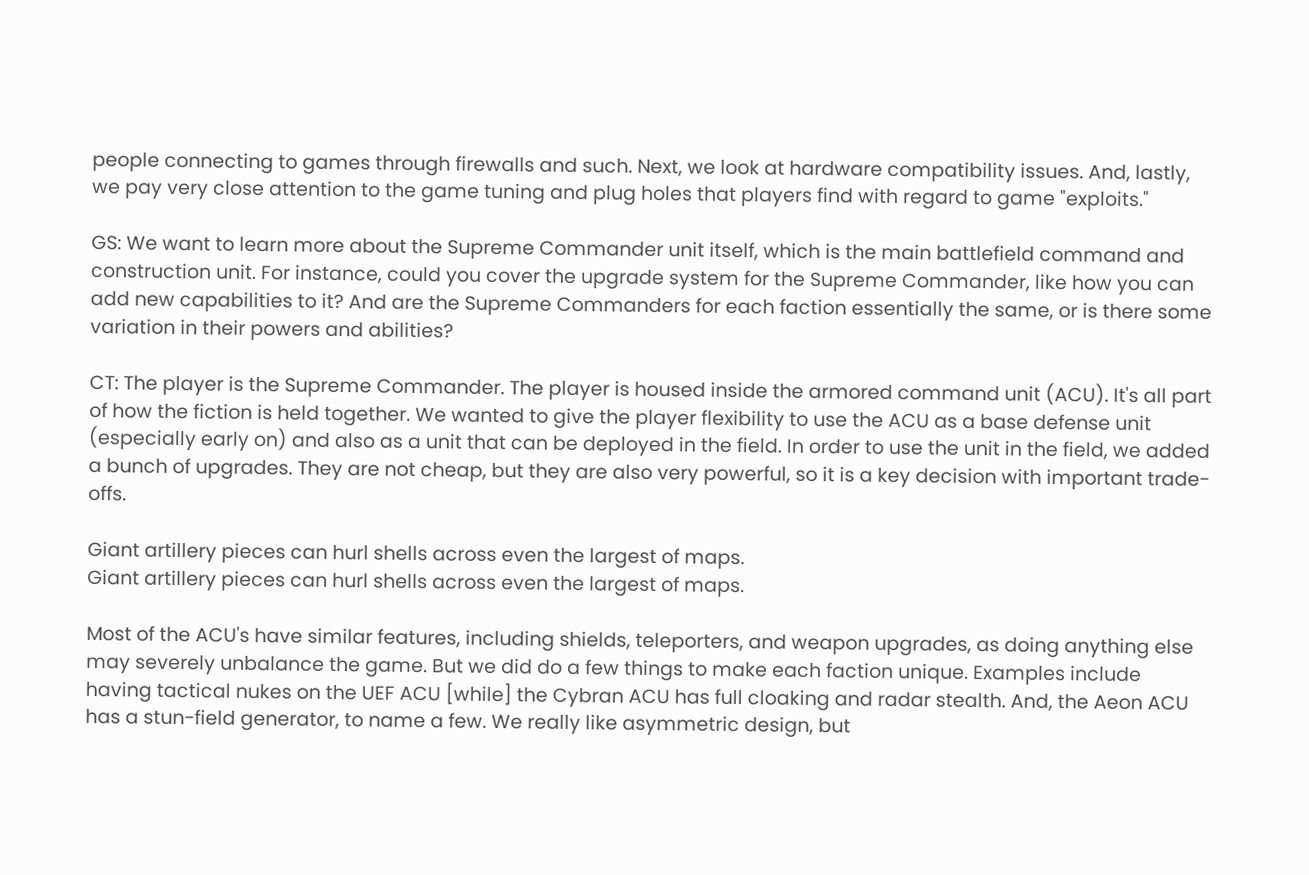people connecting to games through firewalls and such. Next, we look at hardware compatibility issues. And, lastly, we pay very close attention to the game tuning and plug holes that players find with regard to game "exploits."

GS: We want to learn more about the Supreme Commander unit itself, which is the main battlefield command and construction unit. For instance, could you cover the upgrade system for the Supreme Commander, like how you can add new capabilities to it? And are the Supreme Commanders for each faction essentially the same, or is there some variation in their powers and abilities?

CT: The player is the Supreme Commander. The player is housed inside the armored command unit (ACU). It's all part of how the fiction is held together. We wanted to give the player flexibility to use the ACU as a base defense unit (especially early on) and also as a unit that can be deployed in the field. In order to use the unit in the field, we added a bunch of upgrades. They are not cheap, but they are also very powerful, so it is a key decision with important trade-offs.

Giant artillery pieces can hurl shells across even the largest of maps.
Giant artillery pieces can hurl shells across even the largest of maps.

Most of the ACU's have similar features, including shields, teleporters, and weapon upgrades, as doing anything else may severely unbalance the game. But we did do a few things to make each faction unique. Examples include having tactical nukes on the UEF ACU [while] the Cybran ACU has full cloaking and radar stealth. And, the Aeon ACU has a stun-field generator, to name a few. We really like asymmetric design, but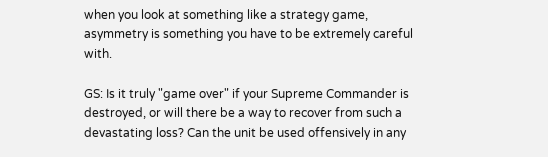when you look at something like a strategy game, asymmetry is something you have to be extremely careful with.

GS: Is it truly "game over" if your Supreme Commander is destroyed, or will there be a way to recover from such a devastating loss? Can the unit be used offensively in any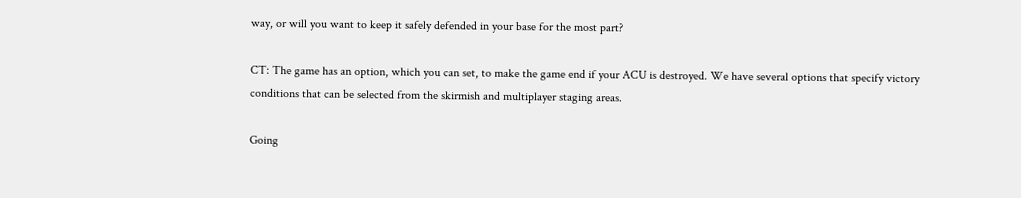way, or will you want to keep it safely defended in your base for the most part?

CT: The game has an option, which you can set, to make the game end if your ACU is destroyed. We have several options that specify victory conditions that can be selected from the skirmish and multiplayer staging areas.

Going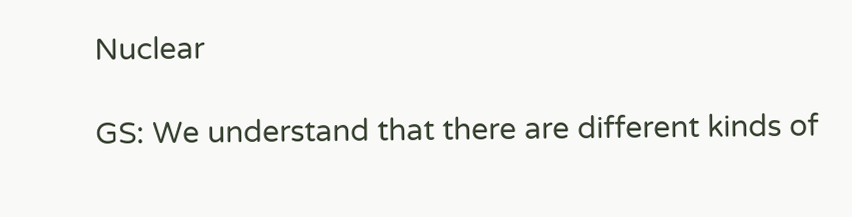Nuclear

GS: We understand that there are different kinds of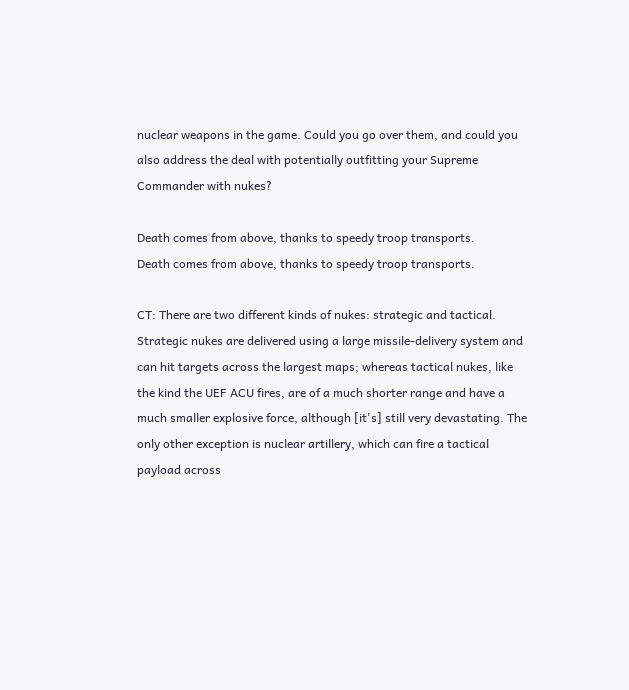nuclear weapons in the game. Could you go over them, and could you also address the deal with potentially outfitting your Supreme Commander with nukes?

Death comes from above, thanks to speedy troop transports.
Death comes from above, thanks to speedy troop transports.

CT: There are two different kinds of nukes: strategic and tactical. Strategic nukes are delivered using a large missile-delivery system and can hit targets across the largest maps; whereas tactical nukes, like the kind the UEF ACU fires, are of a much shorter range and have a much smaller explosive force, although [it's] still very devastating. The only other exception is nuclear artillery, which can fire a tactical payload across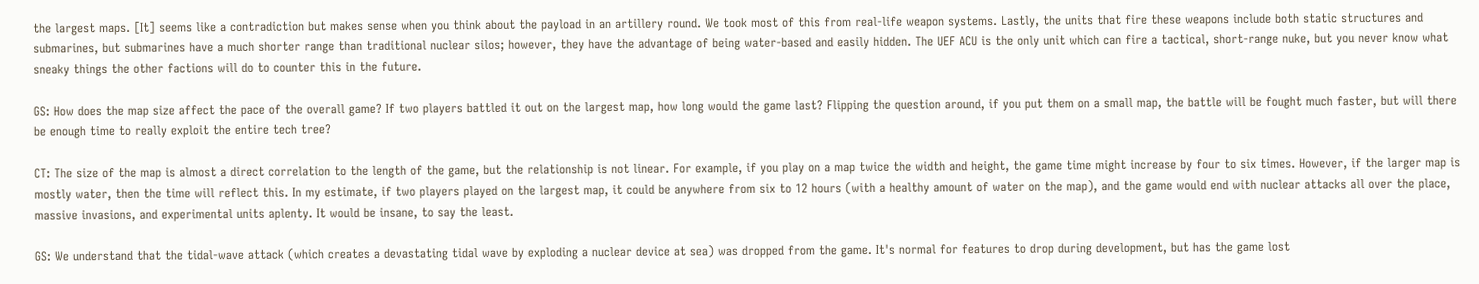the largest maps. [It] seems like a contradiction but makes sense when you think about the payload in an artillery round. We took most of this from real-life weapon systems. Lastly, the units that fire these weapons include both static structures and submarines, but submarines have a much shorter range than traditional nuclear silos; however, they have the advantage of being water-based and easily hidden. The UEF ACU is the only unit which can fire a tactical, short-range nuke, but you never know what sneaky things the other factions will do to counter this in the future.

GS: How does the map size affect the pace of the overall game? If two players battled it out on the largest map, how long would the game last? Flipping the question around, if you put them on a small map, the battle will be fought much faster, but will there be enough time to really exploit the entire tech tree?

CT: The size of the map is almost a direct correlation to the length of the game, but the relationship is not linear. For example, if you play on a map twice the width and height, the game time might increase by four to six times. However, if the larger map is mostly water, then the time will reflect this. In my estimate, if two players played on the largest map, it could be anywhere from six to 12 hours (with a healthy amount of water on the map), and the game would end with nuclear attacks all over the place, massive invasions, and experimental units aplenty. It would be insane, to say the least.

GS: We understand that the tidal-wave attack (which creates a devastating tidal wave by exploding a nuclear device at sea) was dropped from the game. It's normal for features to drop during development, but has the game lost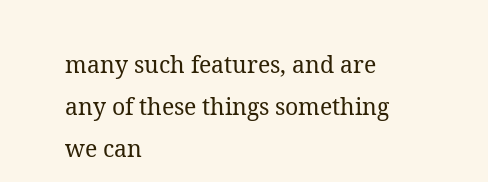many such features, and are any of these things something we can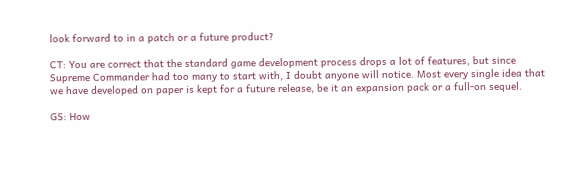look forward to in a patch or a future product?

CT: You are correct that the standard game development process drops a lot of features, but since Supreme Commander had too many to start with, I doubt anyone will notice. Most every single idea that we have developed on paper is kept for a future release, be it an expansion pack or a full-on sequel.

GS: How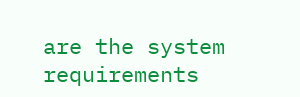are the system requirements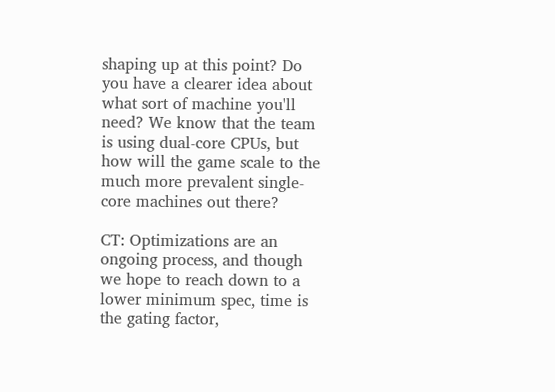shaping up at this point? Do you have a clearer idea about what sort of machine you'll need? We know that the team is using dual-core CPUs, but how will the game scale to the much more prevalent single-core machines out there?

CT: Optimizations are an ongoing process, and though we hope to reach down to a lower minimum spec, time is the gating factor,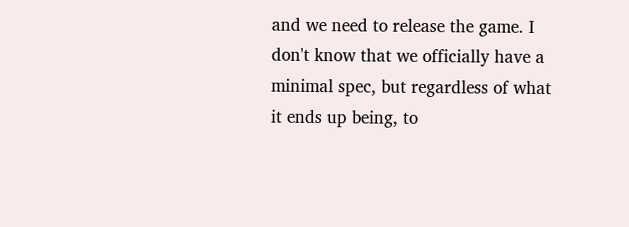and we need to release the game. I don't know that we officially have a minimal spec, but regardless of what it ends up being, to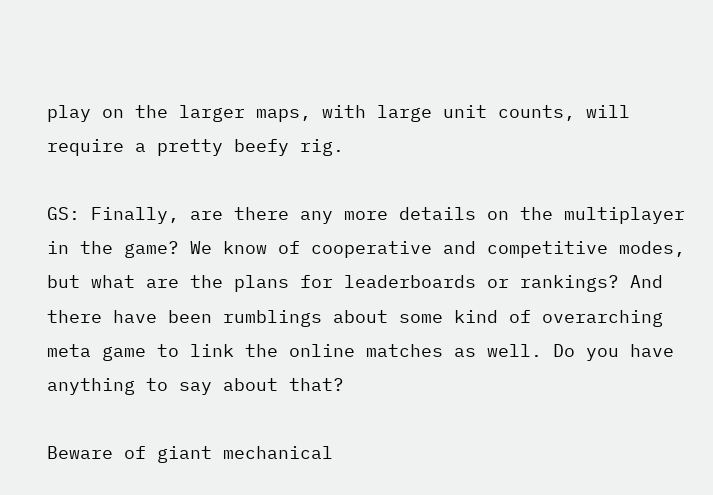play on the larger maps, with large unit counts, will require a pretty beefy rig.

GS: Finally, are there any more details on the multiplayer in the game? We know of cooperative and competitive modes, but what are the plans for leaderboards or rankings? And there have been rumblings about some kind of overarching meta game to link the online matches as well. Do you have anything to say about that?

Beware of giant mechanical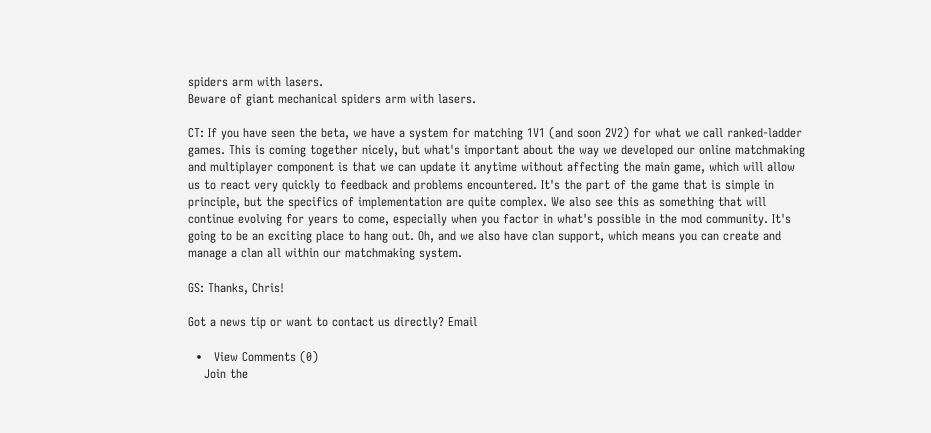spiders arm with lasers.
Beware of giant mechanical spiders arm with lasers.

CT: If you have seen the beta, we have a system for matching 1V1 (and soon 2V2) for what we call ranked-ladder games. This is coming together nicely, but what's important about the way we developed our online matchmaking and multiplayer component is that we can update it anytime without affecting the main game, which will allow us to react very quickly to feedback and problems encountered. It's the part of the game that is simple in principle, but the specifics of implementation are quite complex. We also see this as something that will continue evolving for years to come, especially when you factor in what's possible in the mod community. It's going to be an exciting place to hang out. Oh, and we also have clan support, which means you can create and manage a clan all within our matchmaking system.

GS: Thanks, Chris!

Got a news tip or want to contact us directly? Email

  •   View Comments (0)
    Join the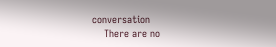conversation
    There are no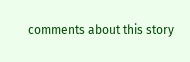comments about this story